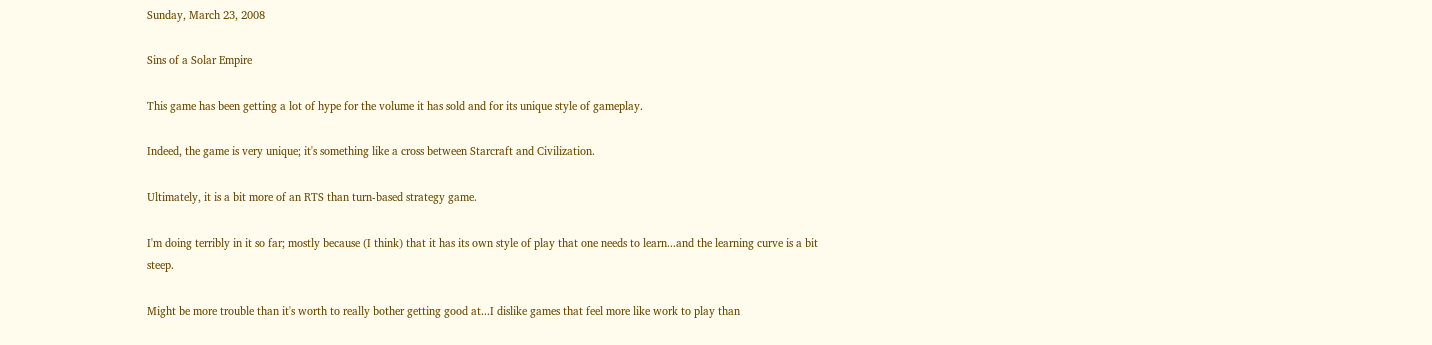Sunday, March 23, 2008

Sins of a Solar Empire

This game has been getting a lot of hype for the volume it has sold and for its unique style of gameplay.

Indeed, the game is very unique; it's something like a cross between Starcraft and Civilization.

Ultimately, it is a bit more of an RTS than turn-based strategy game.

I'm doing terribly in it so far; mostly because (I think) that it has its own style of play that one needs to learn...and the learning curve is a bit steep.

Might be more trouble than it's worth to really bother getting good at...I dislike games that feel more like work to play than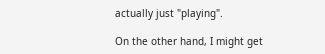actually just "playing".

On the other hand, I might get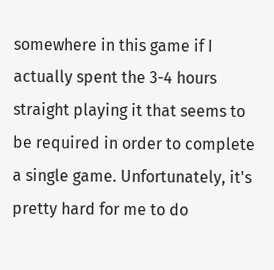somewhere in this game if I actually spent the 3-4 hours straight playing it that seems to be required in order to complete a single game. Unfortunately, it's pretty hard for me to do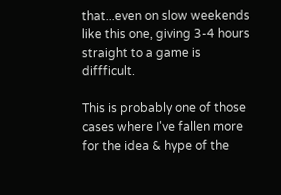that...even on slow weekends like this one, giving 3-4 hours straight to a game is diffficult.

This is probably one of those cases where I've fallen more for the idea & hype of the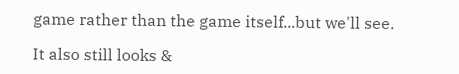game rather than the game itself...but we'll see.

It also still looks &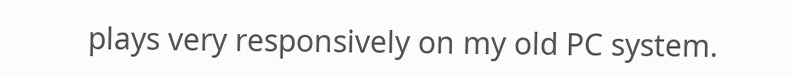plays very responsively on my old PC system.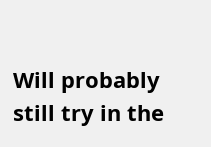Will probably still try in the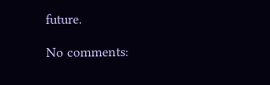future.

No comments: